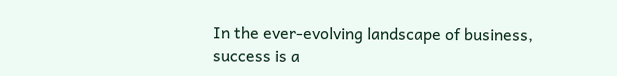In the ever-evolving landscape of business, success is a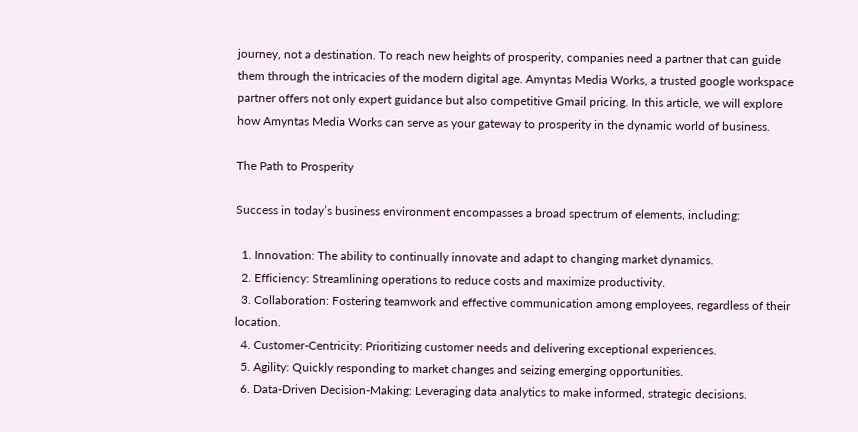journey, not a destination. To reach new heights of prosperity, companies need a partner that can guide them through the intricacies of the modern digital age. Amyntas Media Works, a trusted google workspace partner offers not only expert guidance but also competitive Gmail pricing. In this article, we will explore how Amyntas Media Works can serve as your gateway to prosperity in the dynamic world of business.

The Path to Prosperity

Success in today’s business environment encompasses a broad spectrum of elements, including:

  1. Innovation: The ability to continually innovate and adapt to changing market dynamics.
  2. Efficiency: Streamlining operations to reduce costs and maximize productivity.
  3. Collaboration: Fostering teamwork and effective communication among employees, regardless of their location.
  4. Customer-Centricity: Prioritizing customer needs and delivering exceptional experiences.
  5. Agility: Quickly responding to market changes and seizing emerging opportunities.
  6. Data-Driven Decision-Making: Leveraging data analytics to make informed, strategic decisions.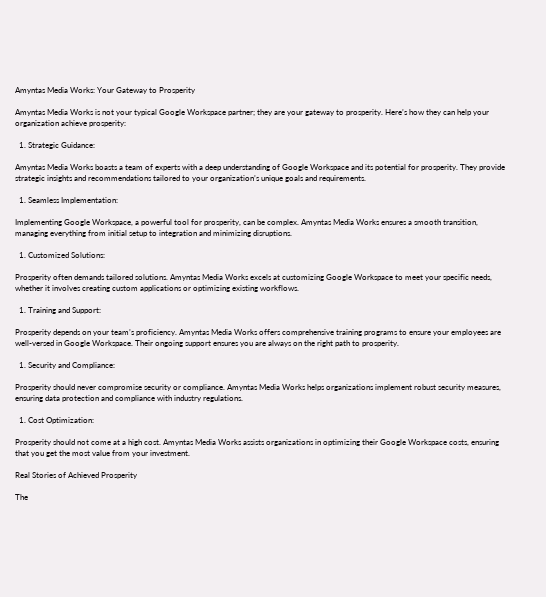Amyntas Media Works: Your Gateway to Prosperity

Amyntas Media Works is not your typical Google Workspace partner; they are your gateway to prosperity. Here’s how they can help your organization achieve prosperity:

  1. Strategic Guidance:

Amyntas Media Works boasts a team of experts with a deep understanding of Google Workspace and its potential for prosperity. They provide strategic insights and recommendations tailored to your organization’s unique goals and requirements.

  1. Seamless Implementation:

Implementing Google Workspace, a powerful tool for prosperity, can be complex. Amyntas Media Works ensures a smooth transition, managing everything from initial setup to integration and minimizing disruptions.

  1. Customized Solutions:

Prosperity often demands tailored solutions. Amyntas Media Works excels at customizing Google Workspace to meet your specific needs, whether it involves creating custom applications or optimizing existing workflows.

  1. Training and Support:

Prosperity depends on your team’s proficiency. Amyntas Media Works offers comprehensive training programs to ensure your employees are well-versed in Google Workspace. Their ongoing support ensures you are always on the right path to prosperity.

  1. Security and Compliance:

Prosperity should never compromise security or compliance. Amyntas Media Works helps organizations implement robust security measures, ensuring data protection and compliance with industry regulations.

  1. Cost Optimization:

Prosperity should not come at a high cost. Amyntas Media Works assists organizations in optimizing their Google Workspace costs, ensuring that you get the most value from your investment.

Real Stories of Achieved Prosperity

The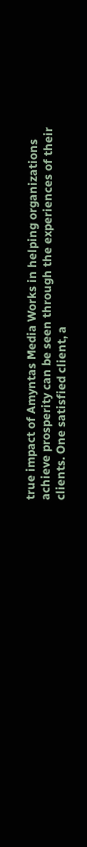true impact of Amyntas Media Works in helping organizations achieve prosperity can be seen through the experiences of their clients. One satisfied client, a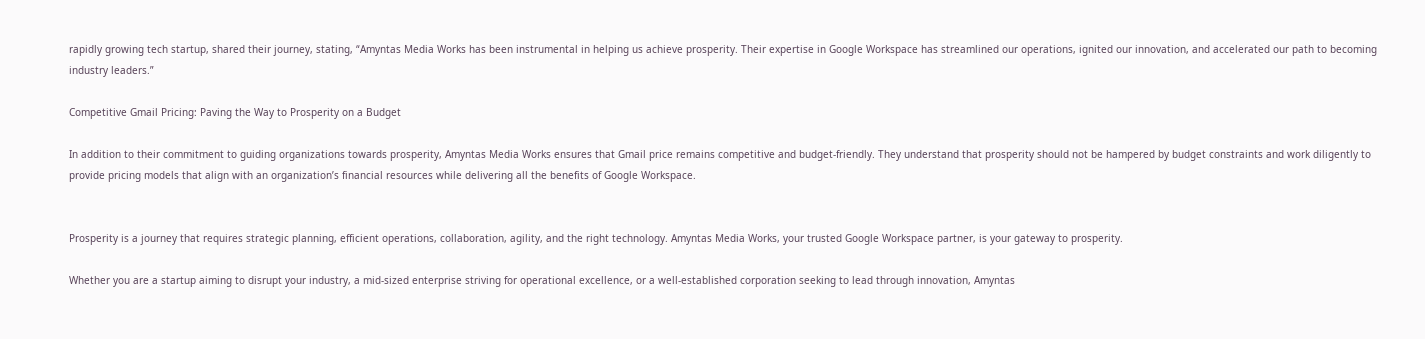rapidly growing tech startup, shared their journey, stating, “Amyntas Media Works has been instrumental in helping us achieve prosperity. Their expertise in Google Workspace has streamlined our operations, ignited our innovation, and accelerated our path to becoming industry leaders.”

Competitive Gmail Pricing: Paving the Way to Prosperity on a Budget

In addition to their commitment to guiding organizations towards prosperity, Amyntas Media Works ensures that Gmail price remains competitive and budget-friendly. They understand that prosperity should not be hampered by budget constraints and work diligently to provide pricing models that align with an organization’s financial resources while delivering all the benefits of Google Workspace.


Prosperity is a journey that requires strategic planning, efficient operations, collaboration, agility, and the right technology. Amyntas Media Works, your trusted Google Workspace partner, is your gateway to prosperity.

Whether you are a startup aiming to disrupt your industry, a mid-sized enterprise striving for operational excellence, or a well-established corporation seeking to lead through innovation, Amyntas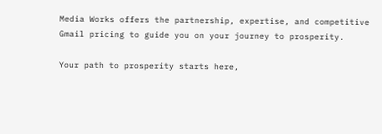Media Works offers the partnership, expertise, and competitive Gmail pricing to guide you on your journey to prosperity.

Your path to prosperity starts here,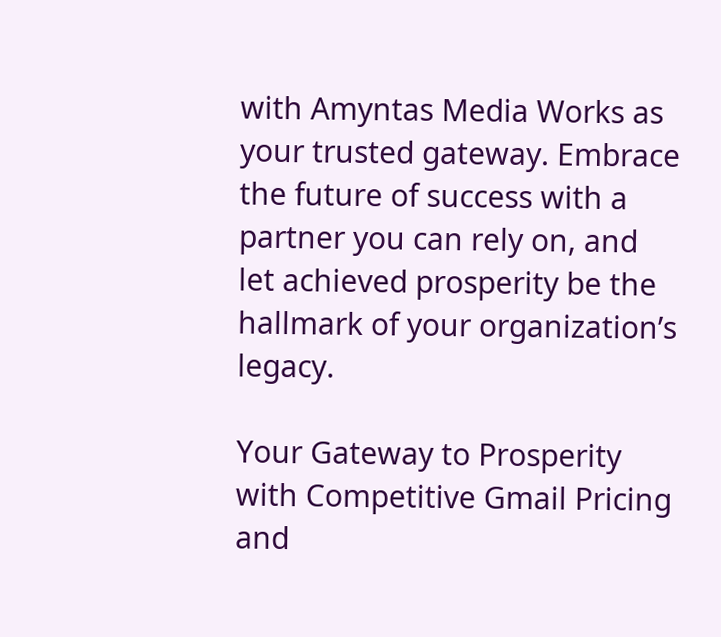with Amyntas Media Works as your trusted gateway. Embrace the future of success with a partner you can rely on, and let achieved prosperity be the hallmark of your organization’s legacy.

Your Gateway to Prosperity with Competitive Gmail Pricing and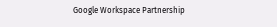Google Workspace Partnership